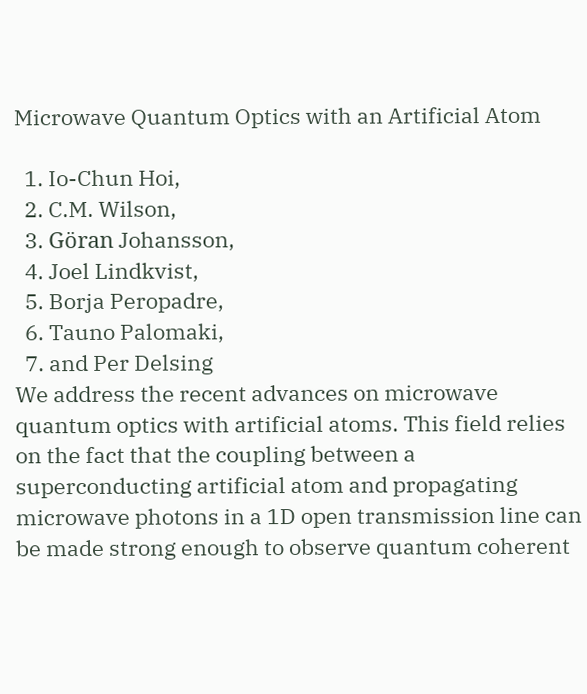Microwave Quantum Optics with an Artificial Atom

  1. Io-Chun Hoi,
  2. C.M. Wilson,
  3. Göran Johansson,
  4. Joel Lindkvist,
  5. Borja Peropadre,
  6. Tauno Palomaki,
  7. and Per Delsing
We address the recent advances on microwave quantum optics with artificial atoms. This field relies on the fact that the coupling between a superconducting artificial atom and propagating microwave photons in a 1D open transmission line can be made strong enough to observe quantum coherent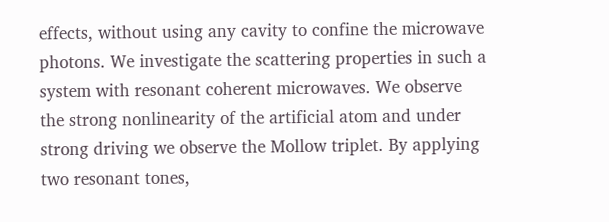effects, without using any cavity to confine the microwave photons. We investigate the scattering properties in such a system with resonant coherent microwaves. We observe the strong nonlinearity of the artificial atom and under strong driving we observe the Mollow triplet. By applying two resonant tones,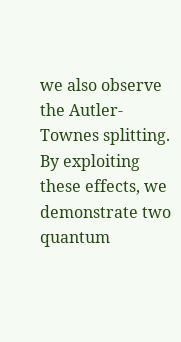we also observe the Autler-Townes splitting. By exploiting these effects, we demonstrate two quantum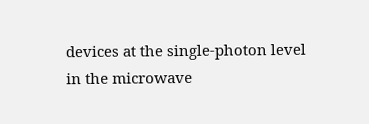devices at the single-photon level in the microwave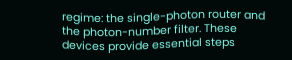regime: the single-photon router and the photon-number filter. These devices provide essential steps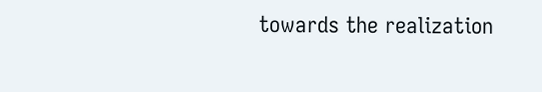towards the realization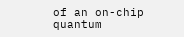of an on-chip quantum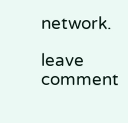network.

leave comment